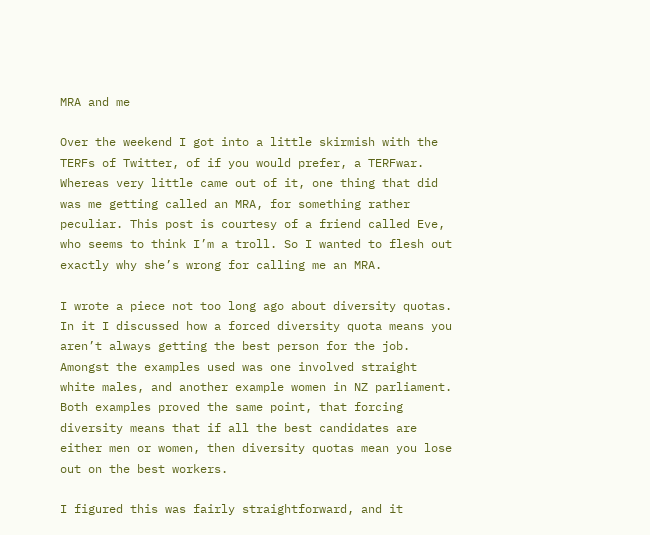MRA and me

Over the weekend I got into a little skirmish with the TERFs of Twitter, of if you would prefer, a TERFwar. Whereas very little came out of it, one thing that did was me getting called an MRA, for something rather peculiar. This post is courtesy of a friend called Eve, who seems to think I’m a troll. So I wanted to flesh out exactly why she’s wrong for calling me an MRA.

I wrote a piece not too long ago about diversity quotas. In it I discussed how a forced diversity quota means you aren’t always getting the best person for the job. Amongst the examples used was one involved straight white males, and another example women in NZ parliament. Both examples proved the same point, that forcing diversity means that if all the best candidates are either men or women, then diversity quotas mean you lose out on the best workers.

I figured this was fairly straightforward, and it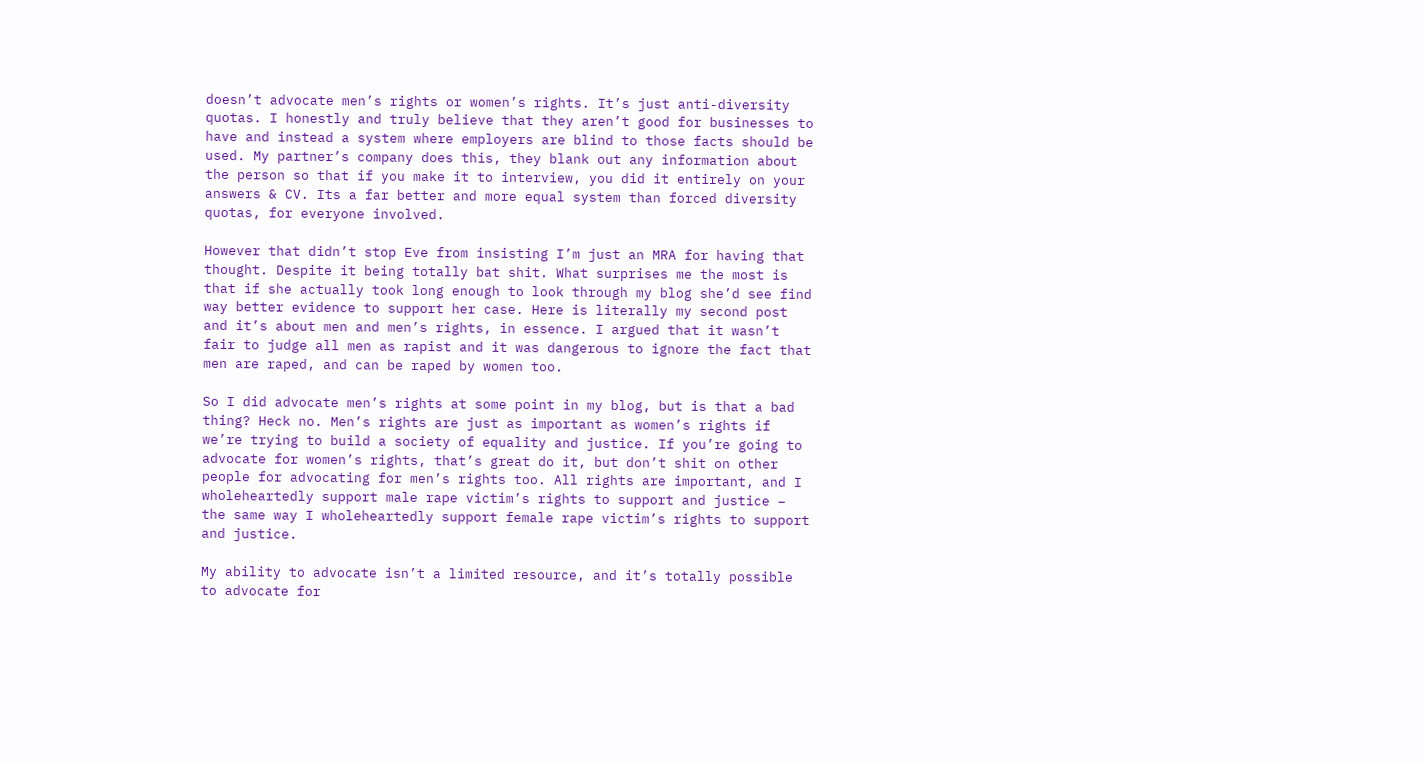doesn’t advocate men’s rights or women’s rights. It’s just anti-diversity quotas. I honestly and truly believe that they aren’t good for businesses to have and instead a system where employers are blind to those facts should be used. My partner’s company does this, they blank out any information about the person so that if you make it to interview, you did it entirely on your answers & CV. Its a far better and more equal system than forced diversity quotas, for everyone involved.

However that didn’t stop Eve from insisting I’m just an MRA for having that thought. Despite it being totally bat shit. What surprises me the most is that if she actually took long enough to look through my blog she’d see find way better evidence to support her case. Here is literally my second post and it’s about men and men’s rights, in essence. I argued that it wasn’t fair to judge all men as rapist and it was dangerous to ignore the fact that men are raped, and can be raped by women too.

So I did advocate men’s rights at some point in my blog, but is that a bad thing? Heck no. Men’s rights are just as important as women’s rights if we’re trying to build a society of equality and justice. If you’re going to advocate for women’s rights, that’s great do it, but don’t shit on other people for advocating for men’s rights too. All rights are important, and I wholeheartedly support male rape victim’s rights to support and justice – the same way I wholeheartedly support female rape victim’s rights to support and justice.

My ability to advocate isn’t a limited resource, and it’s totally possible to advocate for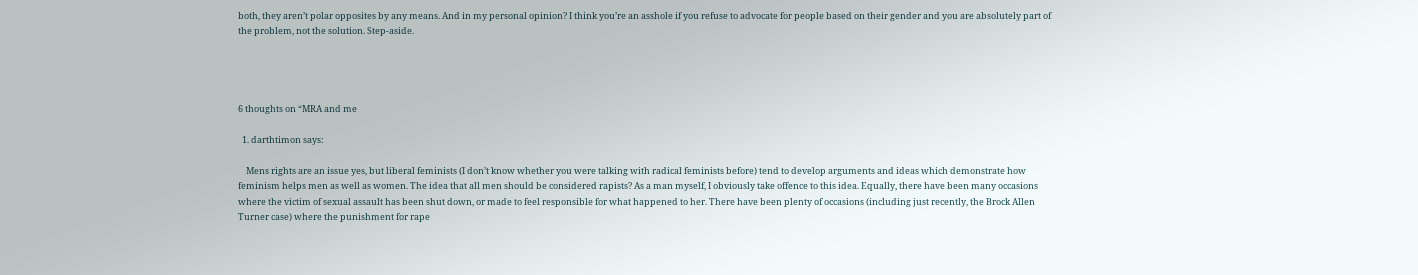both, they aren’t polar opposites by any means. And in my personal opinion? I think you’re an asshole if you refuse to advocate for people based on their gender and you are absolutely part of the problem, not the solution. Step-aside.




6 thoughts on “MRA and me

  1. darthtimon says:

    Mens rights are an issue yes, but liberal feminists (I don’t know whether you were talking with radical feminists before) tend to develop arguments and ideas which demonstrate how feminism helps men as well as women. The idea that all men should be considered rapists? As a man myself, I obviously take offence to this idea. Equally, there have been many occasions where the victim of sexual assault has been shut down, or made to feel responsible for what happened to her. There have been plenty of occasions (including just recently, the Brock Allen Turner case) where the punishment for rape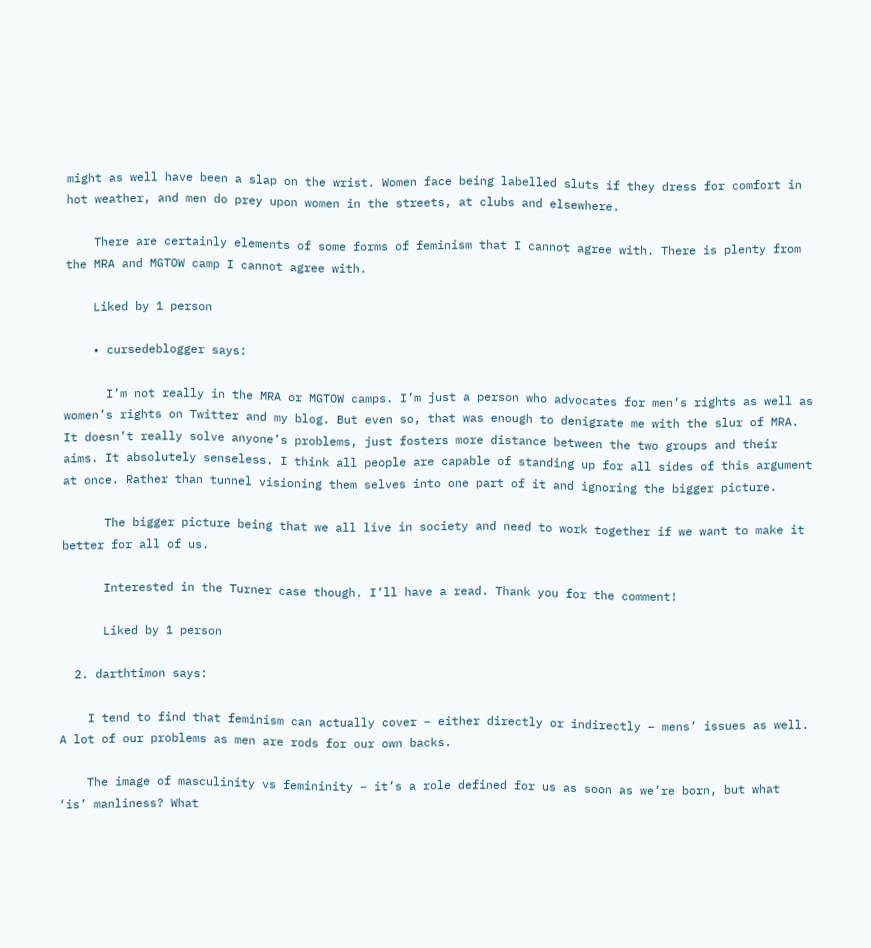might as well have been a slap on the wrist. Women face being labelled sluts if they dress for comfort in hot weather, and men do prey upon women in the streets, at clubs and elsewhere.

    There are certainly elements of some forms of feminism that I cannot agree with. There is plenty from the MRA and MGTOW camp I cannot agree with.

    Liked by 1 person

    • cursedeblogger says:

      I’m not really in the MRA or MGTOW camps. I’m just a person who advocates for men’s rights as well as women’s rights on Twitter and my blog. But even so, that was enough to denigrate me with the slur of MRA. It doesn’t really solve anyone’s problems, just fosters more distance between the two groups and their aims. It absolutely senseless. I think all people are capable of standing up for all sides of this argument at once. Rather than tunnel visioning them selves into one part of it and ignoring the bigger picture.

      The bigger picture being that we all live in society and need to work together if we want to make it better for all of us.

      Interested in the Turner case though. I’ll have a read. Thank you for the comment!

      Liked by 1 person

  2. darthtimon says:

    I tend to find that feminism can actually cover – either directly or indirectly – mens’ issues as well. A lot of our problems as men are rods for our own backs.

    The image of masculinity vs femininity – it’s a role defined for us as soon as we’re born, but what ‘is’ manliness? What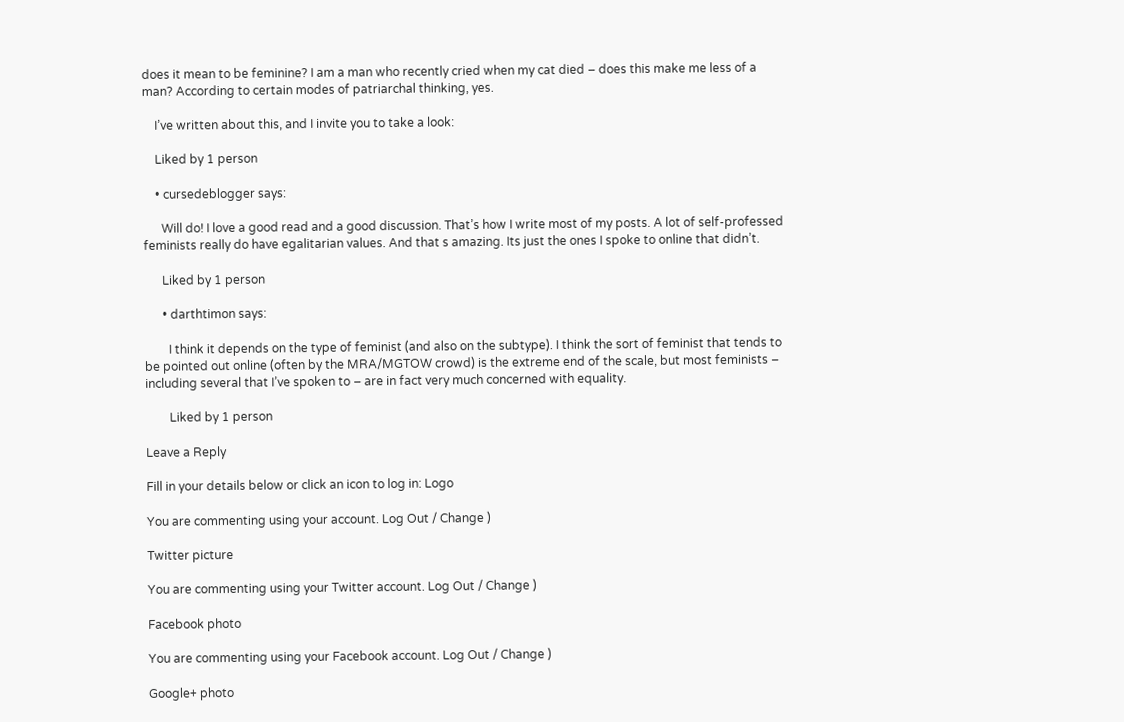does it mean to be feminine? I am a man who recently cried when my cat died – does this make me less of a man? According to certain modes of patriarchal thinking, yes.

    I’ve written about this, and I invite you to take a look:

    Liked by 1 person

    • cursedeblogger says:

      Will do! I love a good read and a good discussion. That’s how I write most of my posts. A lot of self-professed feminists really do have egalitarian values. And that s amazing. Its just the ones I spoke to online that didn’t.

      Liked by 1 person

      • darthtimon says:

        I think it depends on the type of feminist (and also on the subtype). I think the sort of feminist that tends to be pointed out online (often by the MRA/MGTOW crowd) is the extreme end of the scale, but most feminists – including several that I’ve spoken to – are in fact very much concerned with equality.

        Liked by 1 person

Leave a Reply

Fill in your details below or click an icon to log in: Logo

You are commenting using your account. Log Out / Change )

Twitter picture

You are commenting using your Twitter account. Log Out / Change )

Facebook photo

You are commenting using your Facebook account. Log Out / Change )

Google+ photo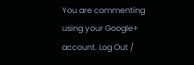You are commenting using your Google+ account. Log Out /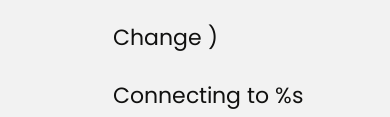Change )

Connecting to %s